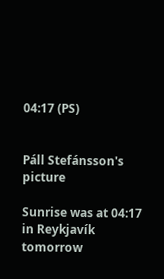04:17 (PS)


Páll Stefánsson's picture

Sunrise was at 04:17 in Reykjavík tomorrow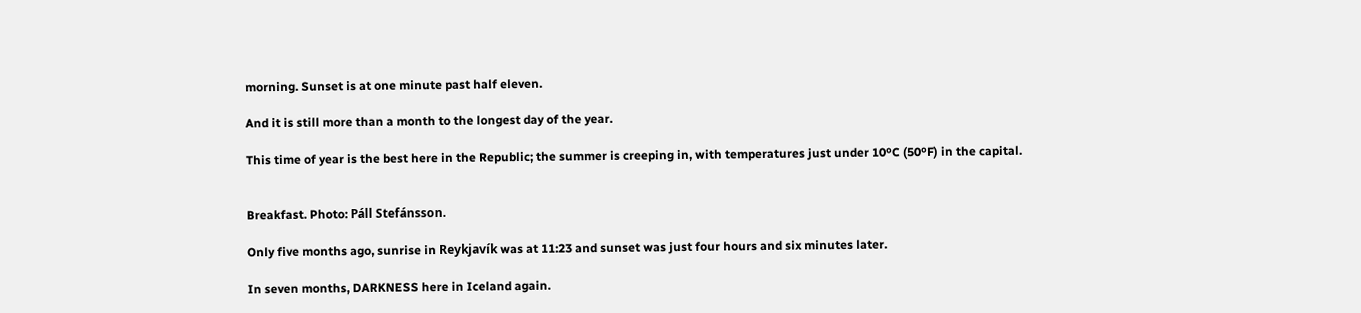morning. Sunset is at one minute past half eleven.

And it is still more than a month to the longest day of the year.

This time of year is the best here in the Republic; the summer is creeping in, with temperatures just under 10ºC (50ºF) in the capital.


Breakfast. Photo: Páll Stefánsson.

Only five months ago, sunrise in Reykjavík was at 11:23 and sunset was just four hours and six minutes later.

In seven months, DARKNESS here in Iceland again.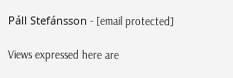Páll Stefánsson - [email protected]

Views expressed here are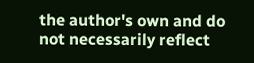the author's own and do not necessarily reflect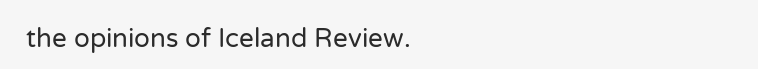the opinions of Iceland Review.